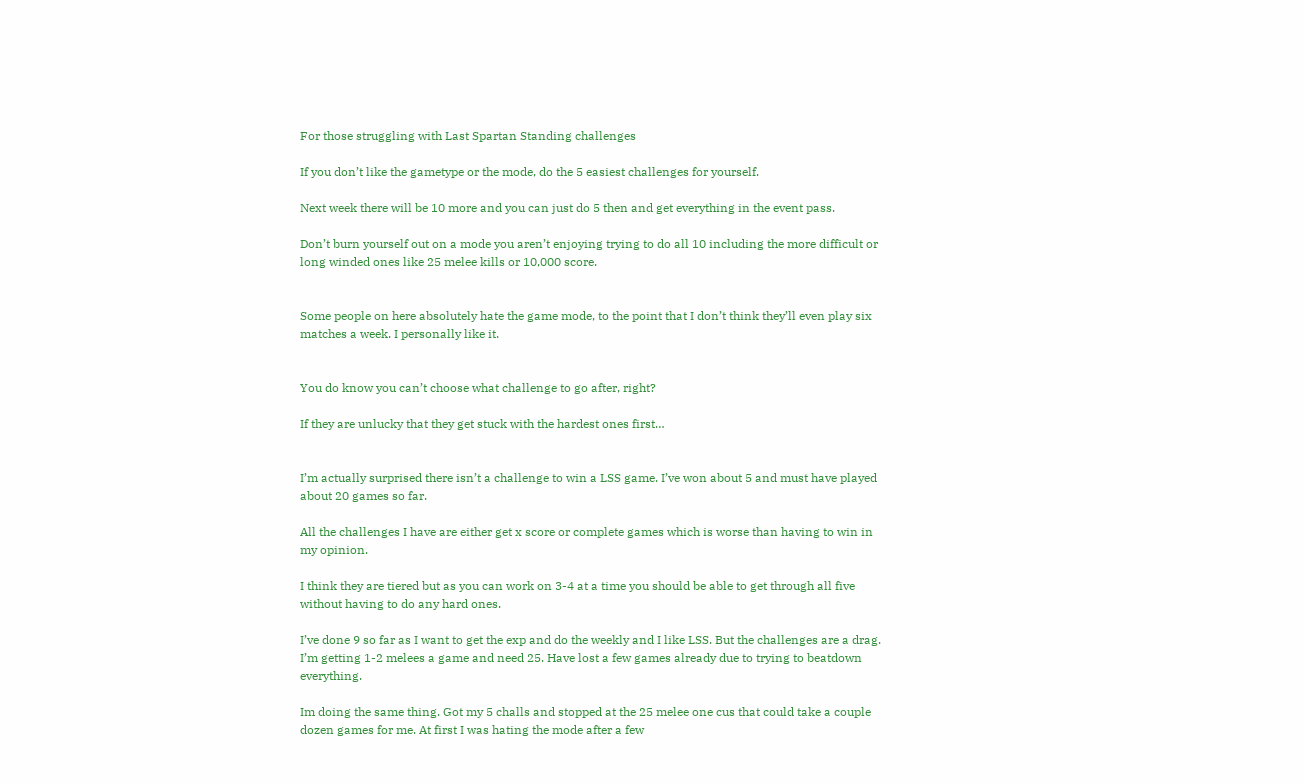For those struggling with Last Spartan Standing challenges

If you don’t like the gametype or the mode, do the 5 easiest challenges for yourself.

Next week there will be 10 more and you can just do 5 then and get everything in the event pass.

Don’t burn yourself out on a mode you aren’t enjoying trying to do all 10 including the more difficult or long winded ones like 25 melee kills or 10,000 score.


Some people on here absolutely hate the game mode, to the point that I don’t think they’ll even play six matches a week. I personally like it.


You do know you can’t choose what challenge to go after, right?

If they are unlucky that they get stuck with the hardest ones first…


I’m actually surprised there isn’t a challenge to win a LSS game. I’ve won about 5 and must have played about 20 games so far.

All the challenges I have are either get x score or complete games which is worse than having to win in my opinion.

I think they are tiered but as you can work on 3-4 at a time you should be able to get through all five without having to do any hard ones.

I’ve done 9 so far as I want to get the exp and do the weekly and I like LSS. But the challenges are a drag. I’m getting 1-2 melees a game and need 25. Have lost a few games already due to trying to beatdown everything.

Im doing the same thing. Got my 5 challs and stopped at the 25 melee one cus that could take a couple dozen games for me. At first I was hating the mode after a few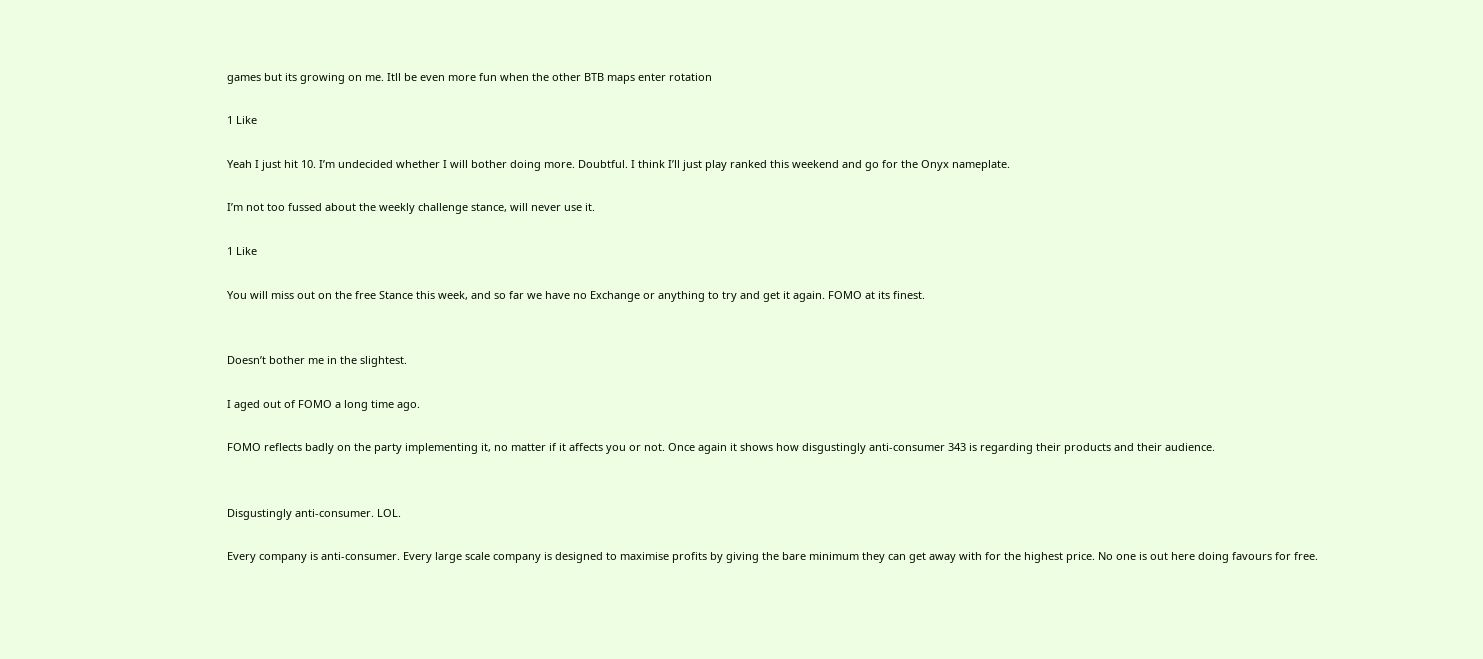games but its growing on me. Itll be even more fun when the other BTB maps enter rotation

1 Like

Yeah I just hit 10. I’m undecided whether I will bother doing more. Doubtful. I think I’ll just play ranked this weekend and go for the Onyx nameplate.

I’m not too fussed about the weekly challenge stance, will never use it.

1 Like

You will miss out on the free Stance this week, and so far we have no Exchange or anything to try and get it again. FOMO at its finest.


Doesn’t bother me in the slightest.

I aged out of FOMO a long time ago.

FOMO reflects badly on the party implementing it, no matter if it affects you or not. Once again it shows how disgustingly anti-consumer 343 is regarding their products and their audience.


Disgustingly anti-consumer. LOL.

Every company is anti-consumer. Every large scale company is designed to maximise profits by giving the bare minimum they can get away with for the highest price. No one is out here doing favours for free.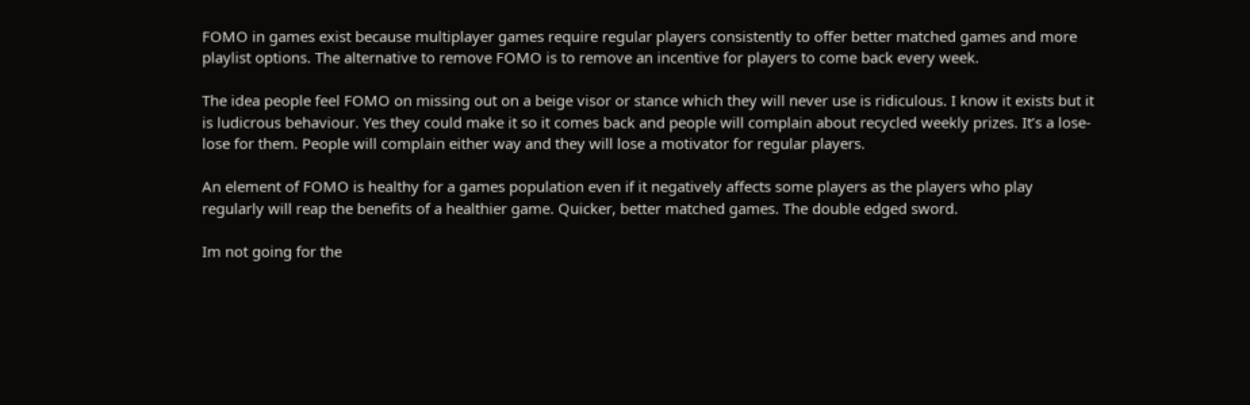FOMO in games exist because multiplayer games require regular players consistently to offer better matched games and more playlist options. The alternative to remove FOMO is to remove an incentive for players to come back every week.

The idea people feel FOMO on missing out on a beige visor or stance which they will never use is ridiculous. I know it exists but it is ludicrous behaviour. Yes they could make it so it comes back and people will complain about recycled weekly prizes. It’s a lose-lose for them. People will complain either way and they will lose a motivator for regular players.

An element of FOMO is healthy for a games population even if it negatively affects some players as the players who play regularly will reap the benefits of a healthier game. Quicker, better matched games. The double edged sword.

Im not going for the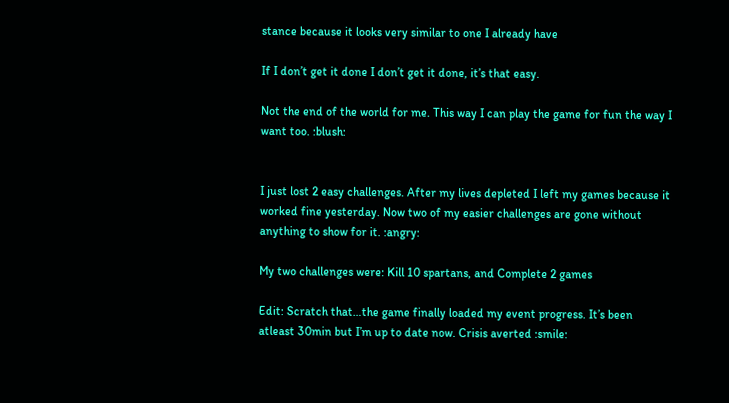stance because it looks very similar to one I already have

If I don’t get it done I don’t get it done, it’s that easy.

Not the end of the world for me. This way I can play the game for fun the way I want too. :blush:


I just lost 2 easy challenges. After my lives depleted I left my games because it worked fine yesterday. Now two of my easier challenges are gone without anything to show for it. :angry:

My two challenges were: Kill 10 spartans, and Complete 2 games

Edit: Scratch that…the game finally loaded my event progress. It’s been atleast 30min but I’m up to date now. Crisis averted :smile: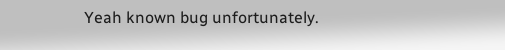Yeah known bug unfortunately.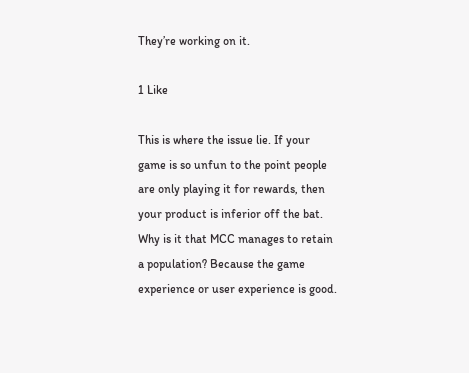They’re working on it.

1 Like

This is where the issue lie. If your game is so unfun to the point people are only playing it for rewards, then your product is inferior off the bat. Why is it that MCC manages to retain a population? Because the game experience or user experience is good.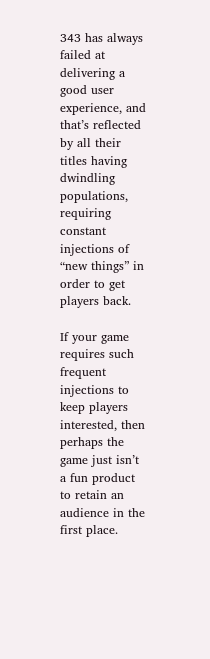343 has always failed at delivering a good user experience, and that’s reflected by all their titles having dwindling populations, requiring constant injections of “new things” in order to get players back.

If your game requires such frequent injections to keep players interested, then perhaps the game just isn’t a fun product to retain an audience in the first place.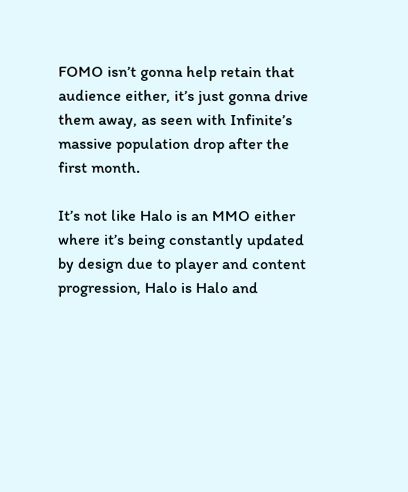FOMO isn’t gonna help retain that audience either, it’s just gonna drive them away, as seen with Infinite’s massive population drop after the first month.

It’s not like Halo is an MMO either where it’s being constantly updated by design due to player and content progression, Halo is Halo and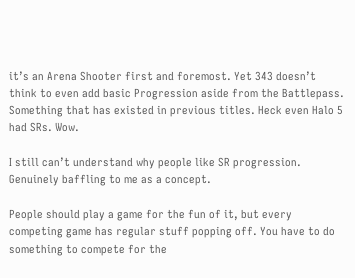it’s an Arena Shooter first and foremost. Yet 343 doesn’t think to even add basic Progression aside from the Battlepass. Something that has existed in previous titles. Heck even Halo 5 had SRs. Wow.

I still can’t understand why people like SR progression. Genuinely baffling to me as a concept.

People should play a game for the fun of it, but every competing game has regular stuff popping off. You have to do something to compete for the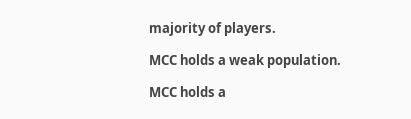majority of players.

MCC holds a weak population.

MCC holds a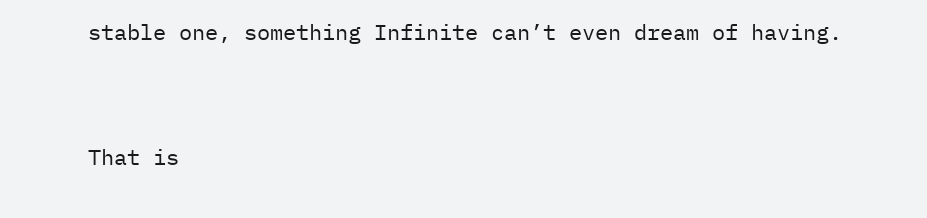stable one, something Infinite can’t even dream of having.


That is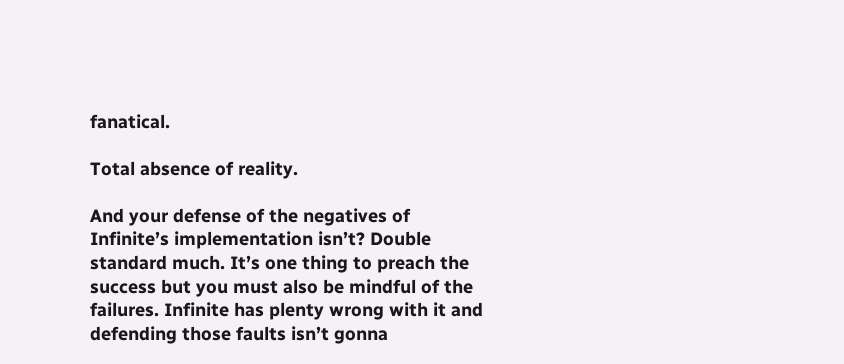fanatical.

Total absence of reality.

And your defense of the negatives of Infinite’s implementation isn’t? Double standard much. It’s one thing to preach the success but you must also be mindful of the failures. Infinite has plenty wrong with it and defending those faults isn’t gonna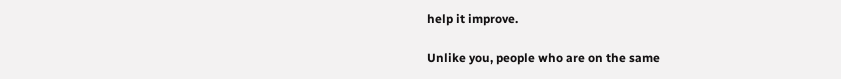help it improve.

Unlike you, people who are on the same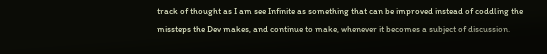track of thought as I am see Infinite as something that can be improved instead of coddling the missteps the Dev makes, and continue to make, whenever it becomes a subject of discussion.